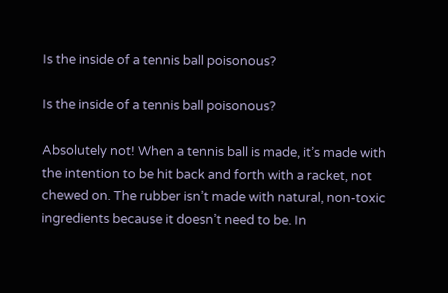Is the inside of a tennis ball poisonous?

Is the inside of a tennis ball poisonous?

Absolutely not! When a tennis ball is made, it’s made with the intention to be hit back and forth with a racket, not chewed on. The rubber isn’t made with natural, non-toxic ingredients because it doesn’t need to be. In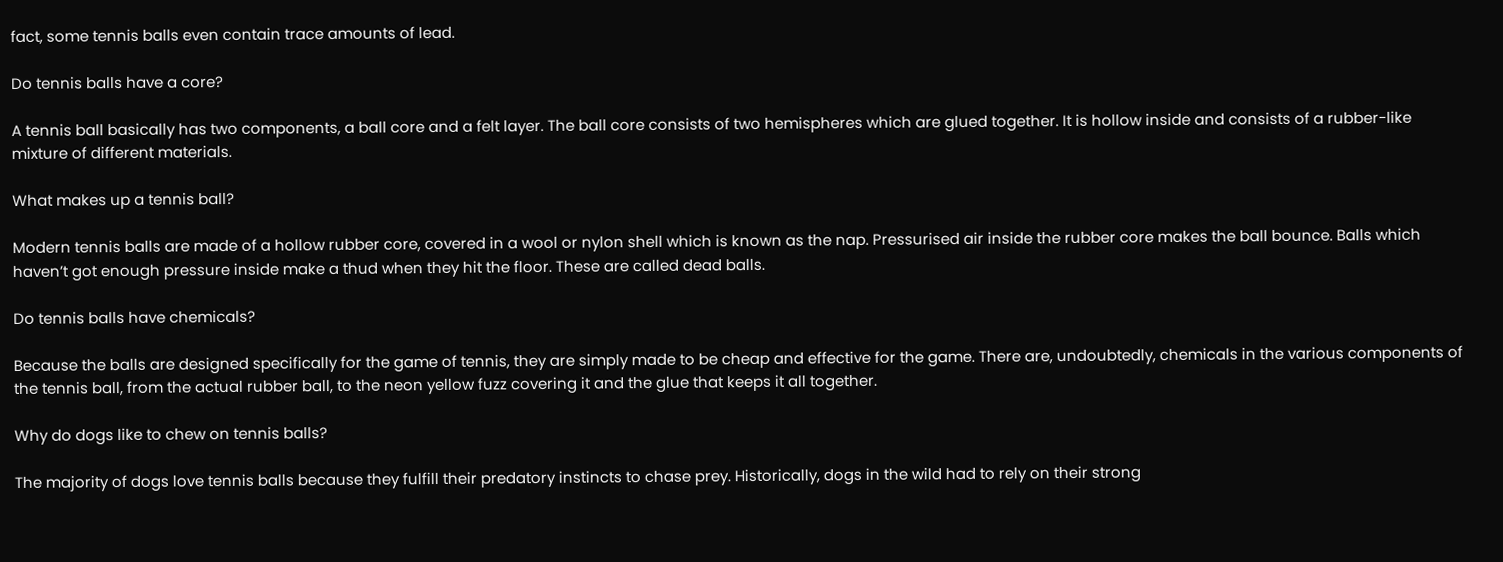fact, some tennis balls even contain trace amounts of lead.

Do tennis balls have a core?

A tennis ball basically has two components, a ball core and a felt layer. The ball core consists of two hemispheres which are glued together. It is hollow inside and consists of a rubber-like mixture of different materials.

What makes up a tennis ball?

Modern tennis balls are made of a hollow rubber core, covered in a wool or nylon shell which is known as the nap. Pressurised air inside the rubber core makes the ball bounce. Balls which haven’t got enough pressure inside make a thud when they hit the floor. These are called dead balls.

Do tennis balls have chemicals?

Because the balls are designed specifically for the game of tennis, they are simply made to be cheap and effective for the game. There are, undoubtedly, chemicals in the various components of the tennis ball, from the actual rubber ball, to the neon yellow fuzz covering it and the glue that keeps it all together.

Why do dogs like to chew on tennis balls?

The majority of dogs love tennis balls because they fulfill their predatory instincts to chase prey. Historically, dogs in the wild had to rely on their strong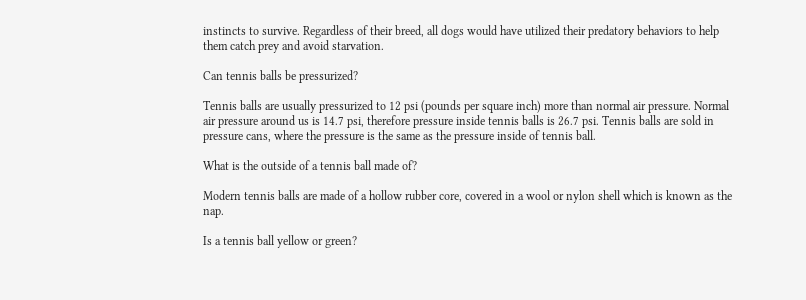instincts to survive. Regardless of their breed, all dogs would have utilized their predatory behaviors to help them catch prey and avoid starvation.

Can tennis balls be pressurized?

Tennis balls are usually pressurized to 12 psi (pounds per square inch) more than normal air pressure. Normal air pressure around us is 14.7 psi, therefore pressure inside tennis balls is 26.7 psi. Tennis balls are sold in pressure cans, where the pressure is the same as the pressure inside of tennis ball.

What is the outside of a tennis ball made of?

Modern tennis balls are made of a hollow rubber core, covered in a wool or nylon shell which is known as the nap.

Is a tennis ball yellow or green?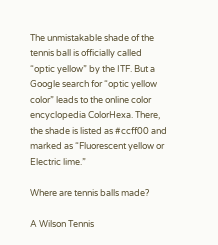The unmistakable shade of the tennis ball is officially called “optic yellow” by the ITF. But a Google search for “optic yellow color” leads to the online color encyclopedia ColorHexa. There, the shade is listed as #ccff00 and marked as “Fluorescent yellow or Electric lime.”

Where are tennis balls made?

A Wilson Tennis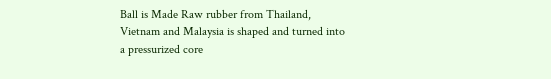Ball is Made Raw rubber from Thailand, Vietnam and Malaysia is shaped and turned into a pressurized core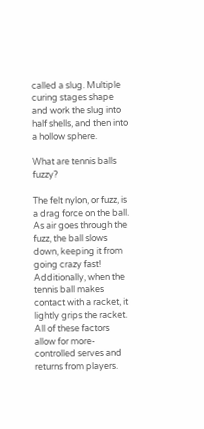called a slug. Multiple curing stages shape and work the slug into half shells, and then into a hollow sphere.

What are tennis balls fuzzy?

The felt nylon, or fuzz, is a drag force on the ball. As air goes through the fuzz, the ball slows down, keeping it from going crazy fast! Additionally, when the tennis ball makes contact with a racket, it lightly grips the racket. All of these factors allow for more-controlled serves and returns from players.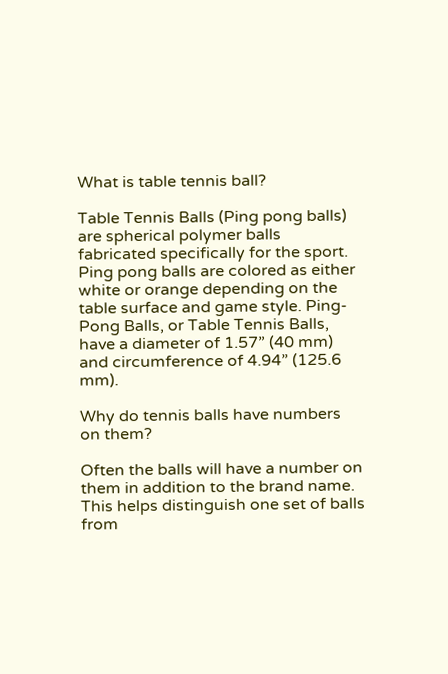What is table tennis ball?

Table Tennis Balls (Ping pong balls) are spherical polymer balls fabricated specifically for the sport. Ping pong balls are colored as either white or orange depending on the table surface and game style. Ping-Pong Balls, or Table Tennis Balls, have a diameter of 1.57” (40 mm) and circumference of 4.94” (125.6 mm).

Why do tennis balls have numbers on them?

Often the balls will have a number on them in addition to the brand name. This helps distinguish one set of balls from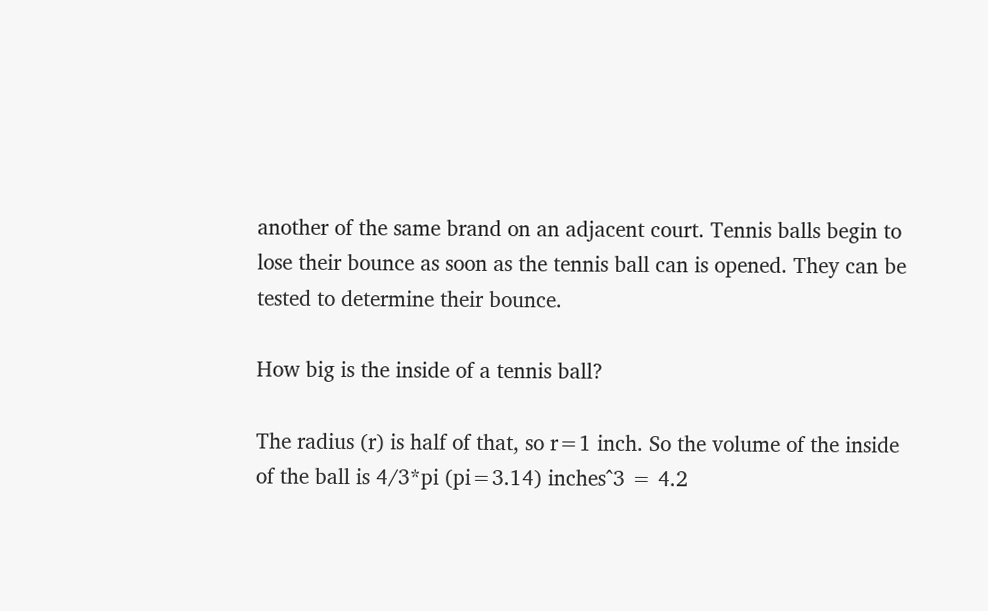another of the same brand on an adjacent court. Tennis balls begin to lose their bounce as soon as the tennis ball can is opened. They can be tested to determine their bounce.

How big is the inside of a tennis ball?

The radius (r) is half of that, so r=1 inch. So the volume of the inside of the ball is 4/3*pi (pi=3.14) inches^3 = 4.2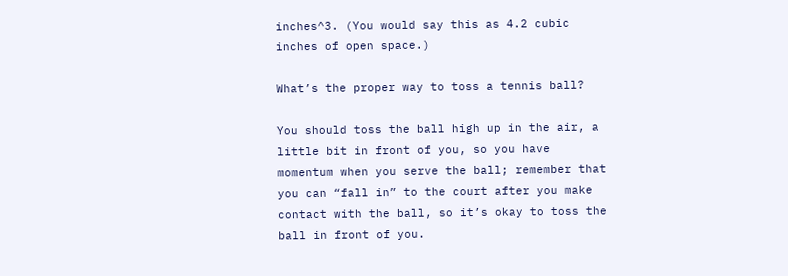inches^3. (You would say this as 4.2 cubic inches of open space.)

What’s the proper way to toss a tennis ball?

You should toss the ball high up in the air, a little bit in front of you, so you have momentum when you serve the ball; remember that you can “fall in” to the court after you make contact with the ball, so it’s okay to toss the ball in front of you.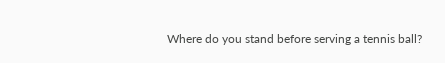Where do you stand before serving a tennis ball?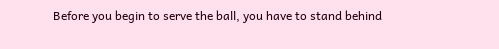Before you begin to serve the ball, you have to stand behind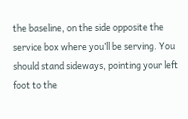the baseline, on the side opposite the service box where you’ll be serving. You should stand sideways, pointing your left foot to the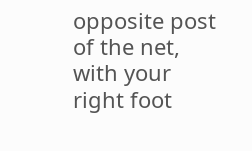opposite post of the net, with your right foot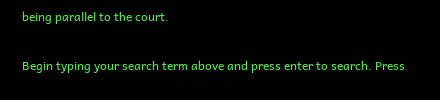being parallel to the court.

Begin typing your search term above and press enter to search. Press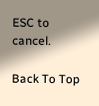ESC to cancel.

Back To Top